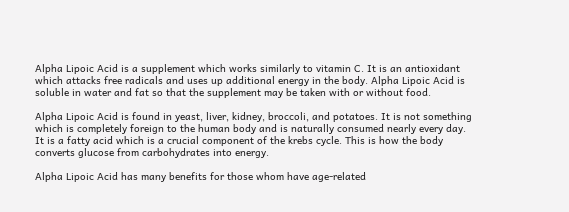Alpha Lipoic Acid is a supplement which works similarly to vitamin C. It is an antioxidant which attacks free radicals and uses up additional energy in the body. Alpha Lipoic Acid is soluble in water and fat so that the supplement may be taken with or without food.

Alpha Lipoic Acid is found in yeast, liver, kidney, broccoli, and potatoes. It is not something which is completely foreign to the human body and is naturally consumed nearly every day. It is a fatty acid which is a crucial component of the krebs cycle. This is how the body converts glucose from carbohydrates into energy.

Alpha Lipoic Acid has many benefits for those whom have age-related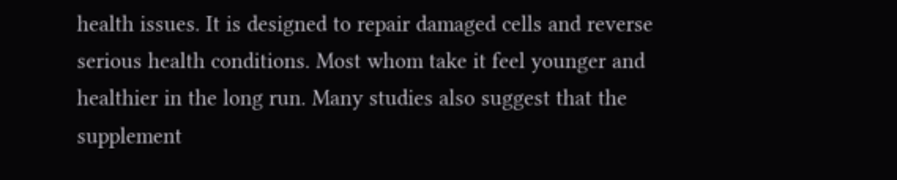health issues. It is designed to repair damaged cells and reverse serious health conditions. Most whom take it feel younger and healthier in the long run. Many studies also suggest that the supplement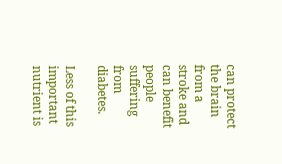can protect the brain from a stroke and can benefit people suffering from diabetes.

Less of this important nutrient is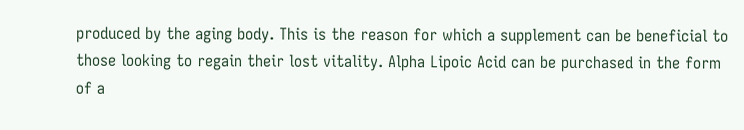produced by the aging body. This is the reason for which a supplement can be beneficial to those looking to regain their lost vitality. Alpha Lipoic Acid can be purchased in the form of a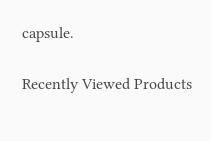capsule.

Recently Viewed Products